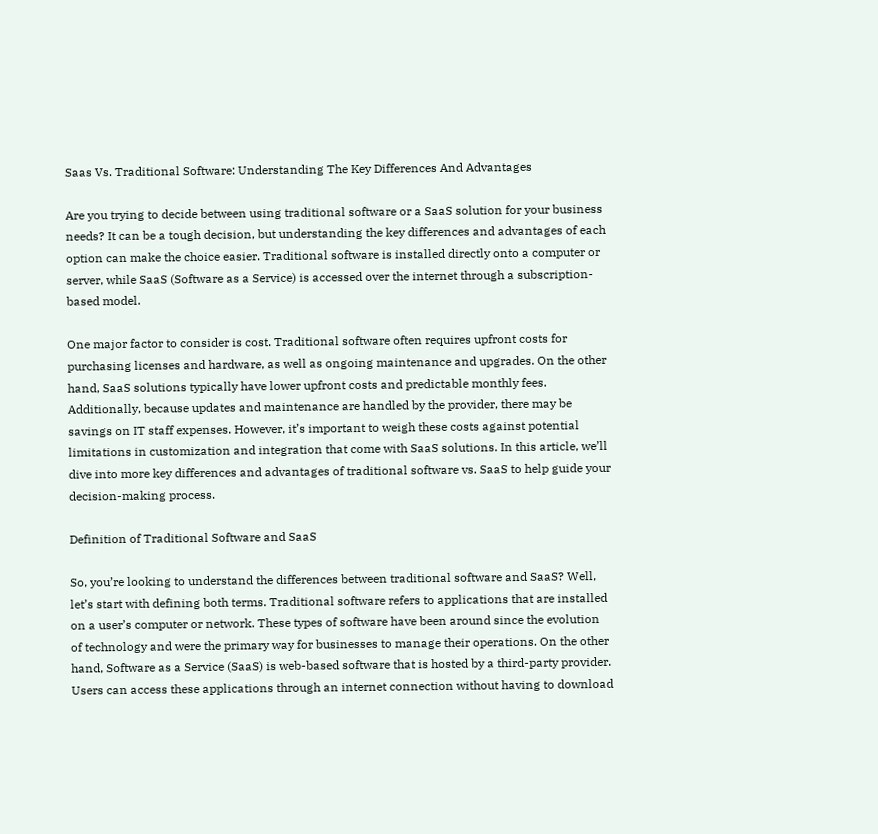Saas Vs. Traditional Software: Understanding The Key Differences And Advantages

Are you trying to decide between using traditional software or a SaaS solution for your business needs? It can be a tough decision, but understanding the key differences and advantages of each option can make the choice easier. Traditional software is installed directly onto a computer or server, while SaaS (Software as a Service) is accessed over the internet through a subscription-based model.

One major factor to consider is cost. Traditional software often requires upfront costs for purchasing licenses and hardware, as well as ongoing maintenance and upgrades. On the other hand, SaaS solutions typically have lower upfront costs and predictable monthly fees. Additionally, because updates and maintenance are handled by the provider, there may be savings on IT staff expenses. However, it’s important to weigh these costs against potential limitations in customization and integration that come with SaaS solutions. In this article, we’ll dive into more key differences and advantages of traditional software vs. SaaS to help guide your decision-making process.

Definition of Traditional Software and SaaS

So, you’re looking to understand the differences between traditional software and SaaS? Well, let’s start with defining both terms. Traditional software refers to applications that are installed on a user’s computer or network. These types of software have been around since the evolution of technology and were the primary way for businesses to manage their operations. On the other hand, Software as a Service (SaaS) is web-based software that is hosted by a third-party provider. Users can access these applications through an internet connection without having to download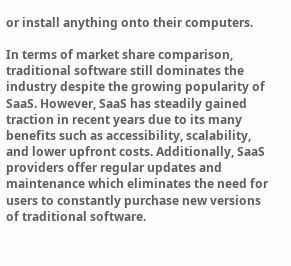or install anything onto their computers.

In terms of market share comparison, traditional software still dominates the industry despite the growing popularity of SaaS. However, SaaS has steadily gained traction in recent years due to its many benefits such as accessibility, scalability, and lower upfront costs. Additionally, SaaS providers offer regular updates and maintenance which eliminates the need for users to constantly purchase new versions of traditional software.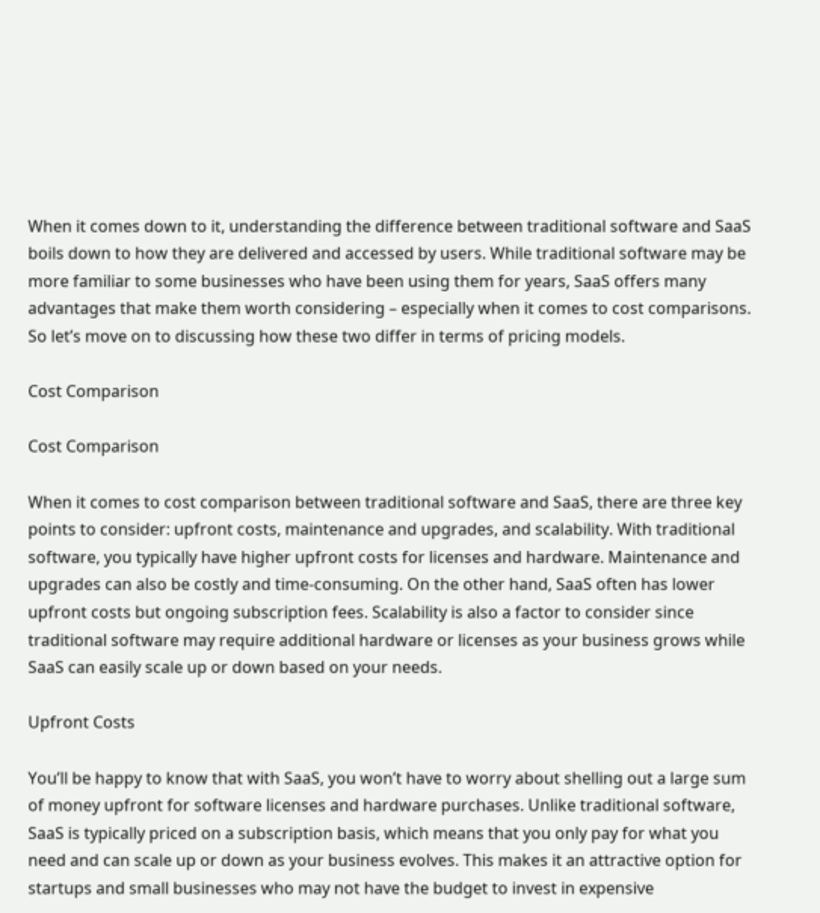When it comes down to it, understanding the difference between traditional software and SaaS boils down to how they are delivered and accessed by users. While traditional software may be more familiar to some businesses who have been using them for years, SaaS offers many advantages that make them worth considering – especially when it comes to cost comparisons. So let’s move on to discussing how these two differ in terms of pricing models.

Cost Comparison

Cost Comparison

When it comes to cost comparison between traditional software and SaaS, there are three key points to consider: upfront costs, maintenance and upgrades, and scalability. With traditional software, you typically have higher upfront costs for licenses and hardware. Maintenance and upgrades can also be costly and time-consuming. On the other hand, SaaS often has lower upfront costs but ongoing subscription fees. Scalability is also a factor to consider since traditional software may require additional hardware or licenses as your business grows while SaaS can easily scale up or down based on your needs.

Upfront Costs

You’ll be happy to know that with SaaS, you won’t have to worry about shelling out a large sum of money upfront for software licenses and hardware purchases. Unlike traditional software, SaaS is typically priced on a subscription basis, which means that you only pay for what you need and can scale up or down as your business evolves. This makes it an attractive option for startups and small businesses who may not have the budget to invest in expensive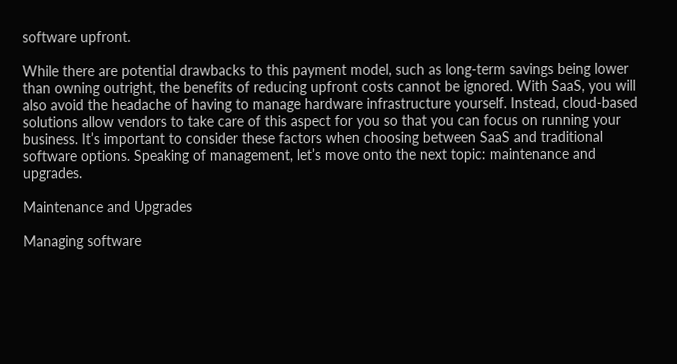software upfront.

While there are potential drawbacks to this payment model, such as long-term savings being lower than owning outright, the benefits of reducing upfront costs cannot be ignored. With SaaS, you will also avoid the headache of having to manage hardware infrastructure yourself. Instead, cloud-based solutions allow vendors to take care of this aspect for you so that you can focus on running your business. It’s important to consider these factors when choosing between SaaS and traditional software options. Speaking of management, let’s move onto the next topic: maintenance and upgrades.

Maintenance and Upgrades

Managing software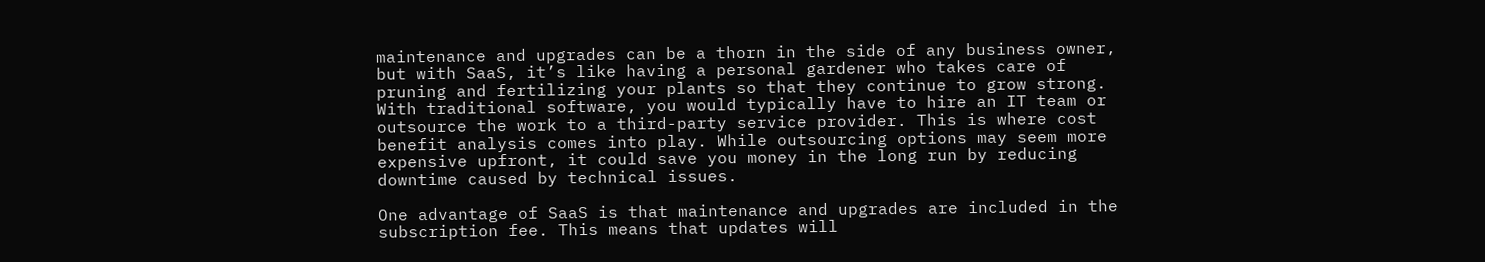maintenance and upgrades can be a thorn in the side of any business owner, but with SaaS, it’s like having a personal gardener who takes care of pruning and fertilizing your plants so that they continue to grow strong. With traditional software, you would typically have to hire an IT team or outsource the work to a third-party service provider. This is where cost benefit analysis comes into play. While outsourcing options may seem more expensive upfront, it could save you money in the long run by reducing downtime caused by technical issues.

One advantage of SaaS is that maintenance and upgrades are included in the subscription fee. This means that updates will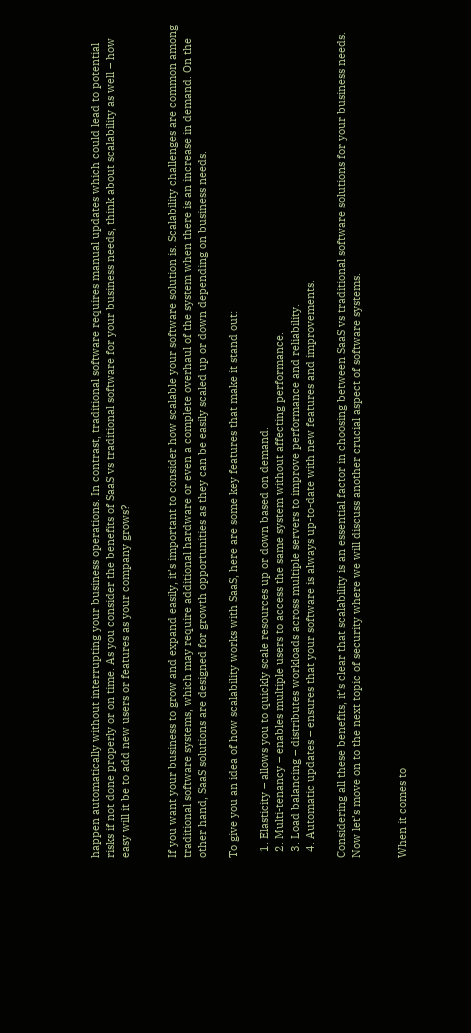happen automatically without interrupting your business operations. In contrast, traditional software requires manual updates which could lead to potential risks if not done properly or on time. As you consider the benefits of SaaS vs traditional software for your business needs, think about scalability as well – how easy will it be to add new users or features as your company grows?


If you want your business to grow and expand easily, it’s important to consider how scalable your software solution is. Scalability challenges are common among traditional software systems, which may require additional hardware or even a complete overhaul of the system when there is an increase in demand. On the other hand, SaaS solutions are designed for growth opportunities as they can be easily scaled up or down depending on business needs.

To give you an idea of how scalability works with SaaS, here are some key features that make it stand out:

  1. Elasticity – allows you to quickly scale resources up or down based on demand.
  2. Multi-tenancy – enables multiple users to access the same system without affecting performance.
  3. Load balancing – distributes workloads across multiple servers to improve performance and reliability.
  4. Automatic updates – ensures that your software is always up-to-date with new features and improvements.

Considering all these benefits, it’s clear that scalability is an essential factor in choosing between SaaS vs traditional software solutions for your business needs. Now let’s move on to the next topic of security where we will discuss another crucial aspect of software systems.


When it comes to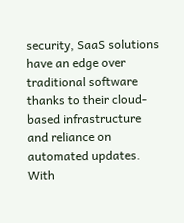security, SaaS solutions have an edge over traditional software thanks to their cloud-based infrastructure and reliance on automated updates. With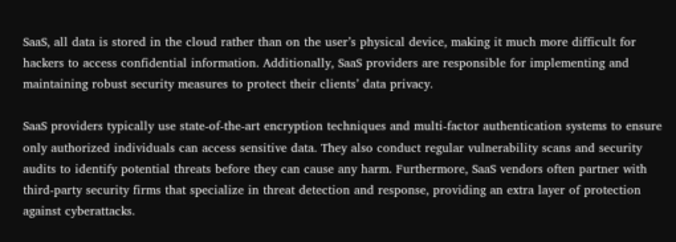SaaS, all data is stored in the cloud rather than on the user’s physical device, making it much more difficult for hackers to access confidential information. Additionally, SaaS providers are responsible for implementing and maintaining robust security measures to protect their clients’ data privacy.

SaaS providers typically use state-of-the-art encryption techniques and multi-factor authentication systems to ensure only authorized individuals can access sensitive data. They also conduct regular vulnerability scans and security audits to identify potential threats before they can cause any harm. Furthermore, SaaS vendors often partner with third-party security firms that specialize in threat detection and response, providing an extra layer of protection against cyberattacks.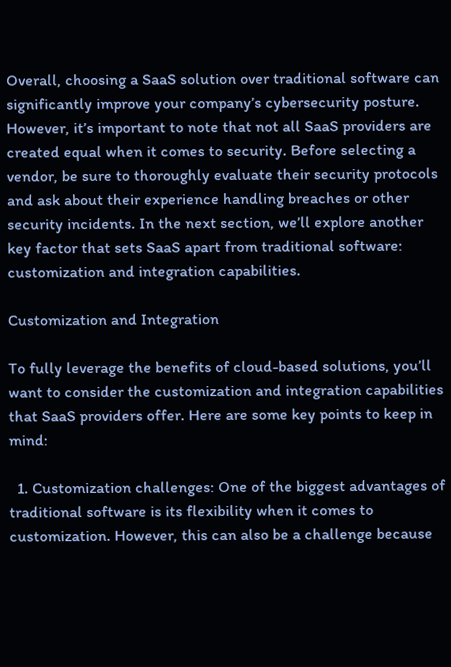Overall, choosing a SaaS solution over traditional software can significantly improve your company’s cybersecurity posture. However, it’s important to note that not all SaaS providers are created equal when it comes to security. Before selecting a vendor, be sure to thoroughly evaluate their security protocols and ask about their experience handling breaches or other security incidents. In the next section, we’ll explore another key factor that sets SaaS apart from traditional software: customization and integration capabilities.

Customization and Integration

To fully leverage the benefits of cloud-based solutions, you’ll want to consider the customization and integration capabilities that SaaS providers offer. Here are some key points to keep in mind:

  1. Customization challenges: One of the biggest advantages of traditional software is its flexibility when it comes to customization. However, this can also be a challenge because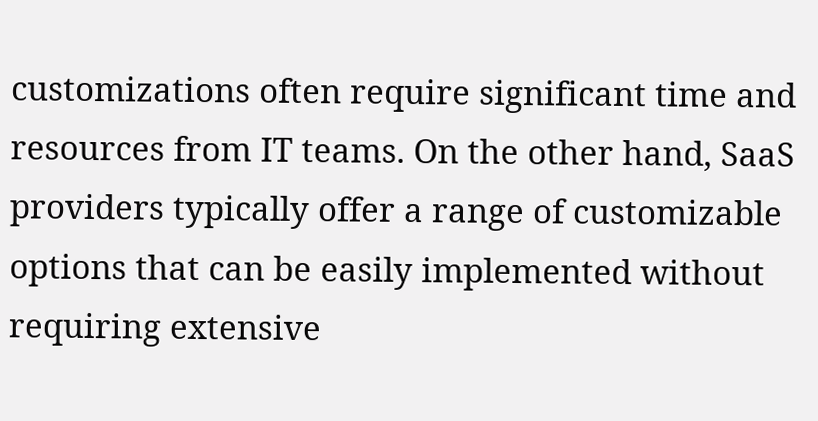customizations often require significant time and resources from IT teams. On the other hand, SaaS providers typically offer a range of customizable options that can be easily implemented without requiring extensive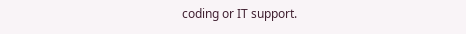coding or IT support.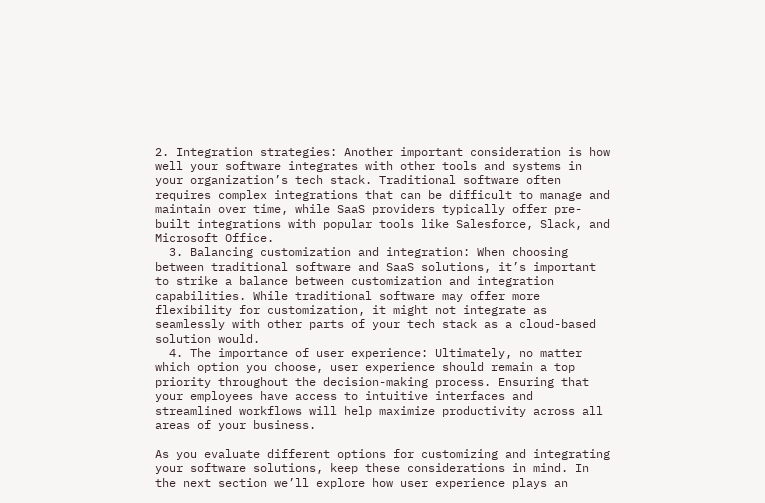2. Integration strategies: Another important consideration is how well your software integrates with other tools and systems in your organization’s tech stack. Traditional software often requires complex integrations that can be difficult to manage and maintain over time, while SaaS providers typically offer pre-built integrations with popular tools like Salesforce, Slack, and Microsoft Office.
  3. Balancing customization and integration: When choosing between traditional software and SaaS solutions, it’s important to strike a balance between customization and integration capabilities. While traditional software may offer more flexibility for customization, it might not integrate as seamlessly with other parts of your tech stack as a cloud-based solution would.
  4. The importance of user experience: Ultimately, no matter which option you choose, user experience should remain a top priority throughout the decision-making process. Ensuring that your employees have access to intuitive interfaces and streamlined workflows will help maximize productivity across all areas of your business.

As you evaluate different options for customizing and integrating your software solutions, keep these considerations in mind. In the next section we’ll explore how user experience plays an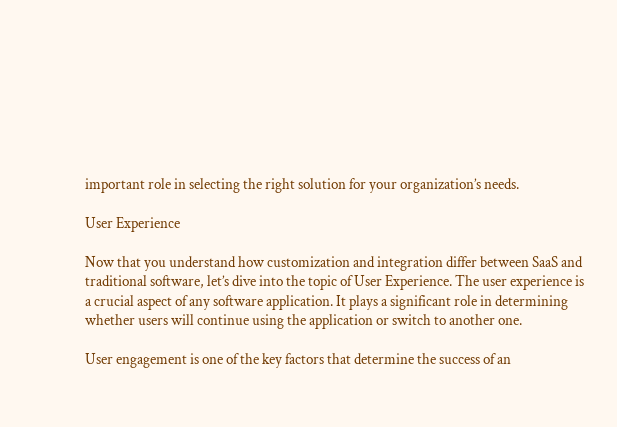important role in selecting the right solution for your organization’s needs.

User Experience

Now that you understand how customization and integration differ between SaaS and traditional software, let’s dive into the topic of User Experience. The user experience is a crucial aspect of any software application. It plays a significant role in determining whether users will continue using the application or switch to another one.

User engagement is one of the key factors that determine the success of an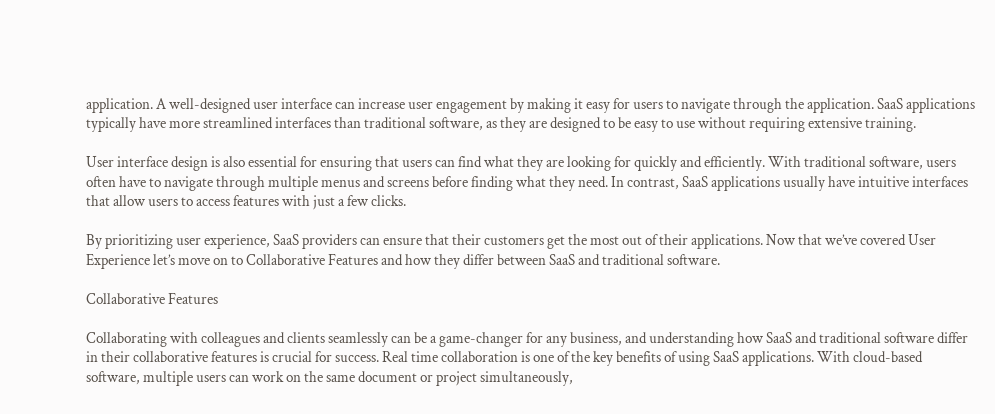application. A well-designed user interface can increase user engagement by making it easy for users to navigate through the application. SaaS applications typically have more streamlined interfaces than traditional software, as they are designed to be easy to use without requiring extensive training.

User interface design is also essential for ensuring that users can find what they are looking for quickly and efficiently. With traditional software, users often have to navigate through multiple menus and screens before finding what they need. In contrast, SaaS applications usually have intuitive interfaces that allow users to access features with just a few clicks.

By prioritizing user experience, SaaS providers can ensure that their customers get the most out of their applications. Now that we’ve covered User Experience let’s move on to Collaborative Features and how they differ between SaaS and traditional software.

Collaborative Features

Collaborating with colleagues and clients seamlessly can be a game-changer for any business, and understanding how SaaS and traditional software differ in their collaborative features is crucial for success. Real time collaboration is one of the key benefits of using SaaS applications. With cloud-based software, multiple users can work on the same document or project simultaneously,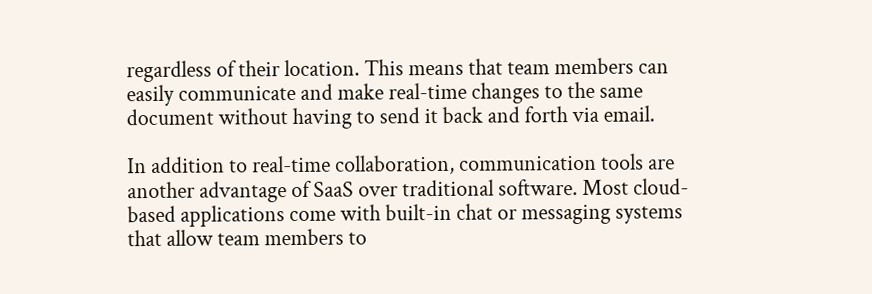regardless of their location. This means that team members can easily communicate and make real-time changes to the same document without having to send it back and forth via email.

In addition to real-time collaboration, communication tools are another advantage of SaaS over traditional software. Most cloud-based applications come with built-in chat or messaging systems that allow team members to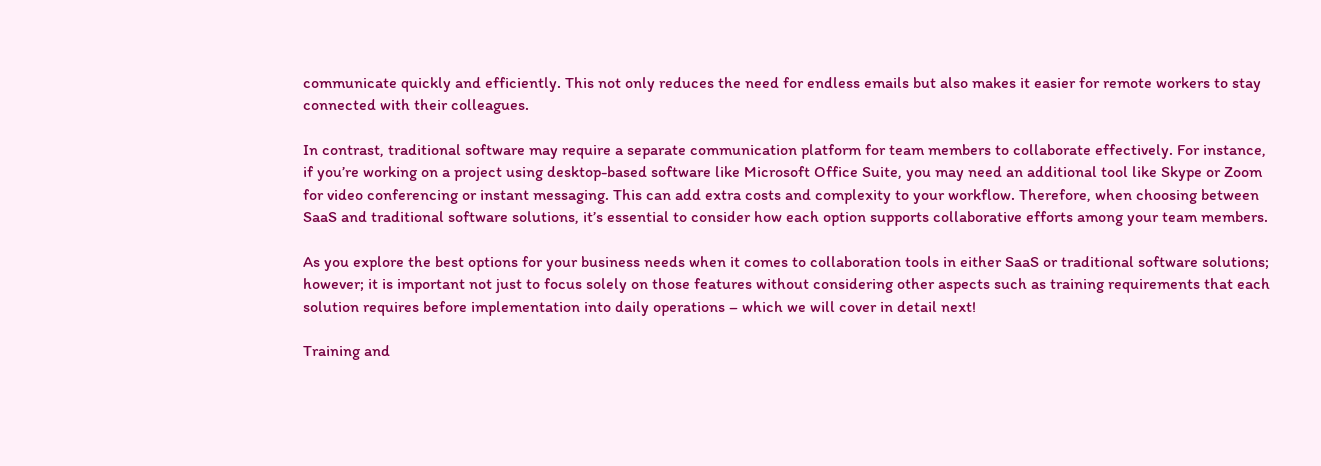communicate quickly and efficiently. This not only reduces the need for endless emails but also makes it easier for remote workers to stay connected with their colleagues.

In contrast, traditional software may require a separate communication platform for team members to collaborate effectively. For instance, if you’re working on a project using desktop-based software like Microsoft Office Suite, you may need an additional tool like Skype or Zoom for video conferencing or instant messaging. This can add extra costs and complexity to your workflow. Therefore, when choosing between SaaS and traditional software solutions, it’s essential to consider how each option supports collaborative efforts among your team members.

As you explore the best options for your business needs when it comes to collaboration tools in either SaaS or traditional software solutions; however; it is important not just to focus solely on those features without considering other aspects such as training requirements that each solution requires before implementation into daily operations – which we will cover in detail next!

Training and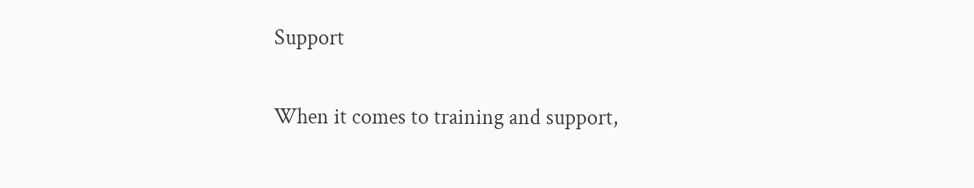Support

When it comes to training and support,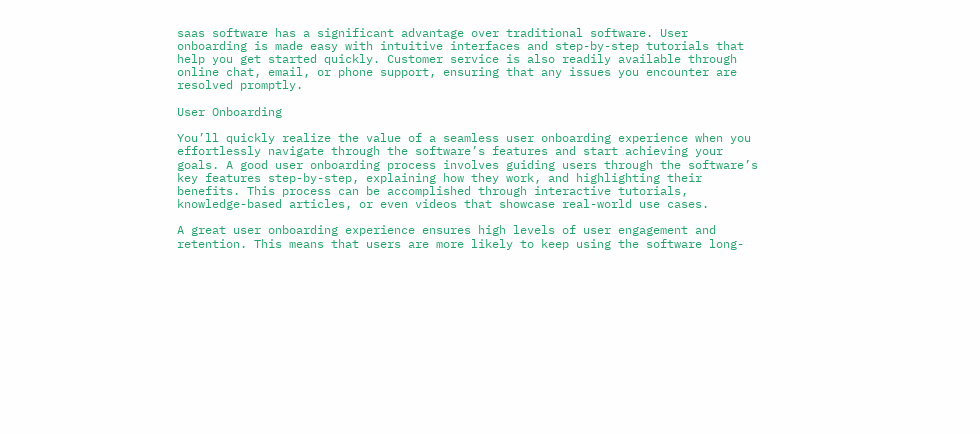saas software has a significant advantage over traditional software. User onboarding is made easy with intuitive interfaces and step-by-step tutorials that help you get started quickly. Customer service is also readily available through online chat, email, or phone support, ensuring that any issues you encounter are resolved promptly.

User Onboarding

You’ll quickly realize the value of a seamless user onboarding experience when you effortlessly navigate through the software’s features and start achieving your goals. A good user onboarding process involves guiding users through the software’s key features step-by-step, explaining how they work, and highlighting their benefits. This process can be accomplished through interactive tutorials, knowledge-based articles, or even videos that showcase real-world use cases.

A great user onboarding experience ensures high levels of user engagement and retention. This means that users are more likely to keep using the software long-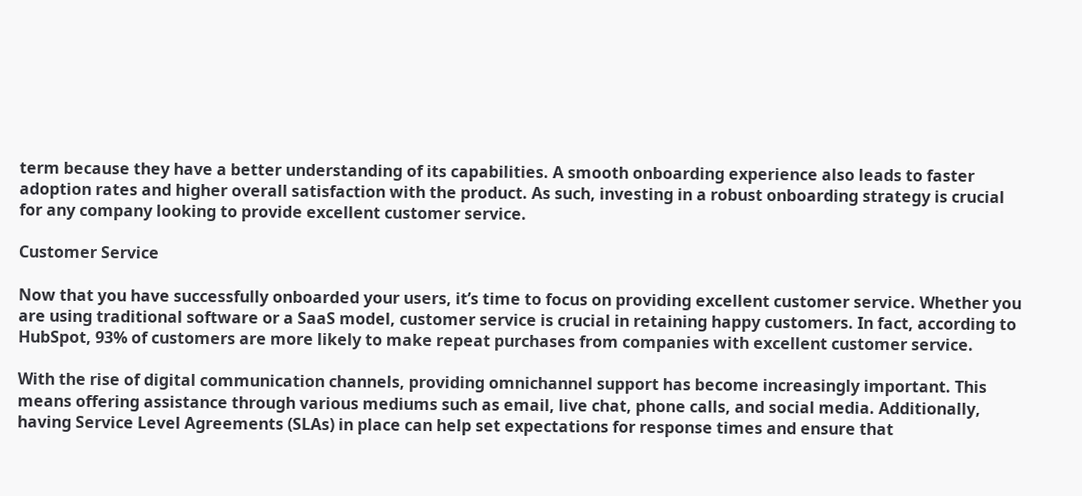term because they have a better understanding of its capabilities. A smooth onboarding experience also leads to faster adoption rates and higher overall satisfaction with the product. As such, investing in a robust onboarding strategy is crucial for any company looking to provide excellent customer service.

Customer Service

Now that you have successfully onboarded your users, it’s time to focus on providing excellent customer service. Whether you are using traditional software or a SaaS model, customer service is crucial in retaining happy customers. In fact, according to HubSpot, 93% of customers are more likely to make repeat purchases from companies with excellent customer service.

With the rise of digital communication channels, providing omnichannel support has become increasingly important. This means offering assistance through various mediums such as email, live chat, phone calls, and social media. Additionally, having Service Level Agreements (SLAs) in place can help set expectations for response times and ensure that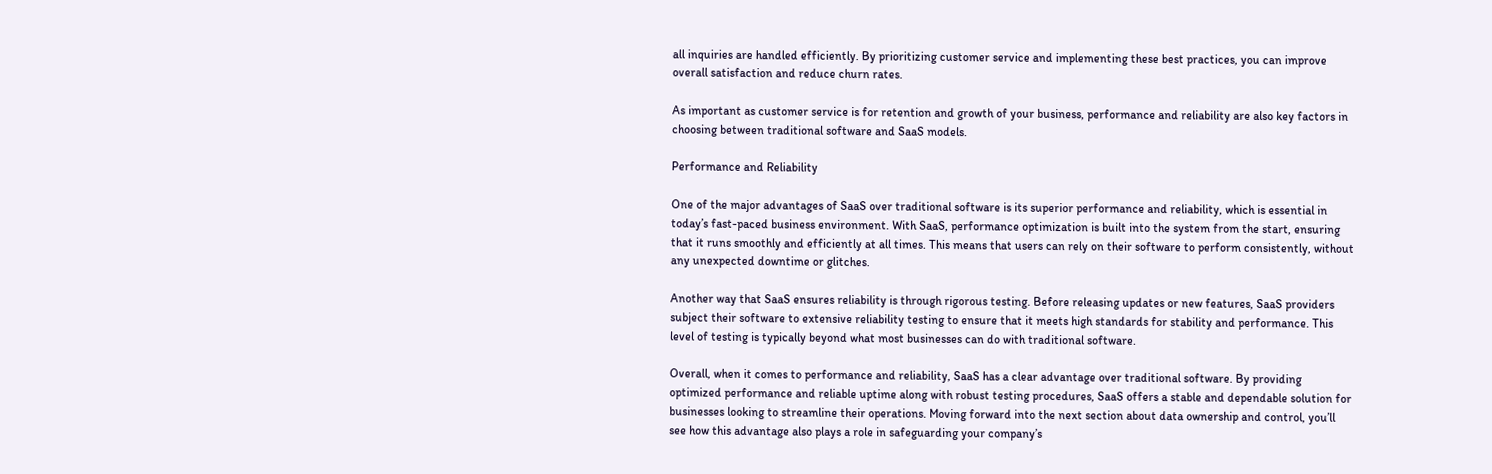all inquiries are handled efficiently. By prioritizing customer service and implementing these best practices, you can improve overall satisfaction and reduce churn rates.

As important as customer service is for retention and growth of your business, performance and reliability are also key factors in choosing between traditional software and SaaS models.

Performance and Reliability

One of the major advantages of SaaS over traditional software is its superior performance and reliability, which is essential in today’s fast-paced business environment. With SaaS, performance optimization is built into the system from the start, ensuring that it runs smoothly and efficiently at all times. This means that users can rely on their software to perform consistently, without any unexpected downtime or glitches.

Another way that SaaS ensures reliability is through rigorous testing. Before releasing updates or new features, SaaS providers subject their software to extensive reliability testing to ensure that it meets high standards for stability and performance. This level of testing is typically beyond what most businesses can do with traditional software.

Overall, when it comes to performance and reliability, SaaS has a clear advantage over traditional software. By providing optimized performance and reliable uptime along with robust testing procedures, SaaS offers a stable and dependable solution for businesses looking to streamline their operations. Moving forward into the next section about data ownership and control, you’ll see how this advantage also plays a role in safeguarding your company’s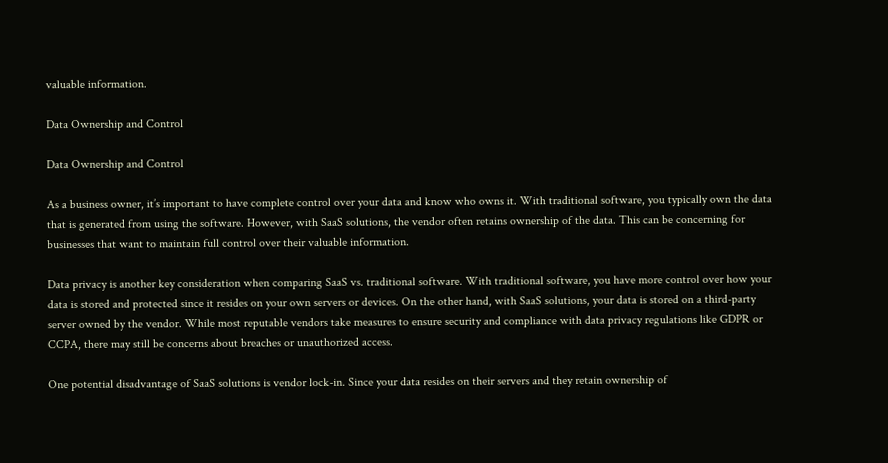valuable information.

Data Ownership and Control

Data Ownership and Control

As a business owner, it’s important to have complete control over your data and know who owns it. With traditional software, you typically own the data that is generated from using the software. However, with SaaS solutions, the vendor often retains ownership of the data. This can be concerning for businesses that want to maintain full control over their valuable information.

Data privacy is another key consideration when comparing SaaS vs. traditional software. With traditional software, you have more control over how your data is stored and protected since it resides on your own servers or devices. On the other hand, with SaaS solutions, your data is stored on a third-party server owned by the vendor. While most reputable vendors take measures to ensure security and compliance with data privacy regulations like GDPR or CCPA, there may still be concerns about breaches or unauthorized access.

One potential disadvantage of SaaS solutions is vendor lock-in. Since your data resides on their servers and they retain ownership of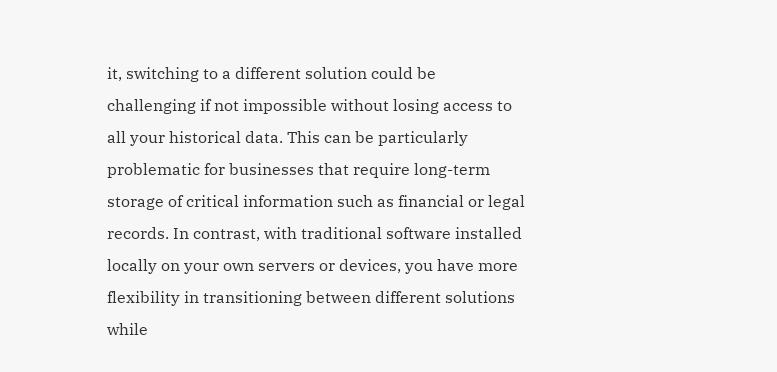it, switching to a different solution could be challenging if not impossible without losing access to all your historical data. This can be particularly problematic for businesses that require long-term storage of critical information such as financial or legal records. In contrast, with traditional software installed locally on your own servers or devices, you have more flexibility in transitioning between different solutions while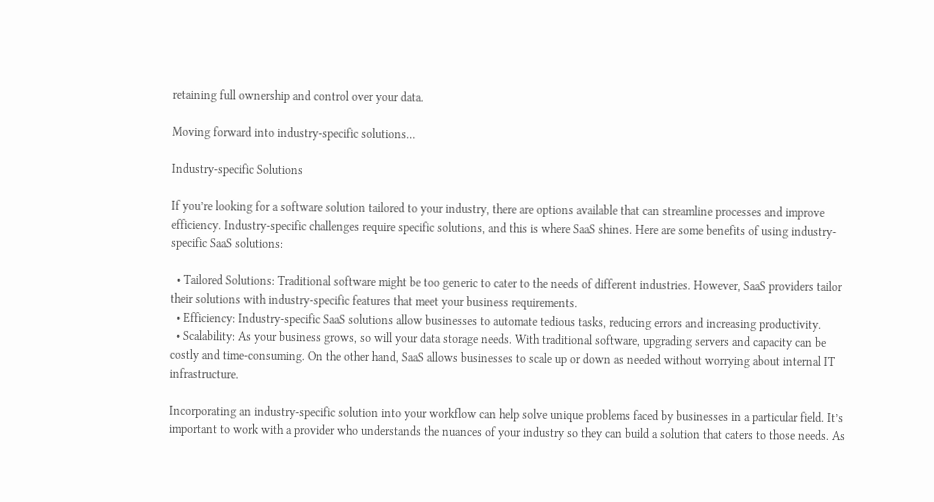retaining full ownership and control over your data.

Moving forward into industry-specific solutions…

Industry-specific Solutions

If you’re looking for a software solution tailored to your industry, there are options available that can streamline processes and improve efficiency. Industry-specific challenges require specific solutions, and this is where SaaS shines. Here are some benefits of using industry-specific SaaS solutions:

  • Tailored Solutions: Traditional software might be too generic to cater to the needs of different industries. However, SaaS providers tailor their solutions with industry-specific features that meet your business requirements.
  • Efficiency: Industry-specific SaaS solutions allow businesses to automate tedious tasks, reducing errors and increasing productivity.
  • Scalability: As your business grows, so will your data storage needs. With traditional software, upgrading servers and capacity can be costly and time-consuming. On the other hand, SaaS allows businesses to scale up or down as needed without worrying about internal IT infrastructure.

Incorporating an industry-specific solution into your workflow can help solve unique problems faced by businesses in a particular field. It’s important to work with a provider who understands the nuances of your industry so they can build a solution that caters to those needs. As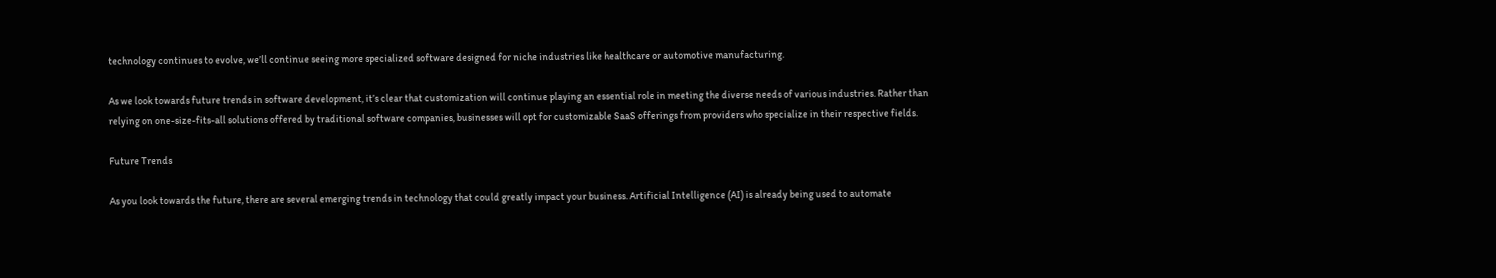technology continues to evolve, we’ll continue seeing more specialized software designed for niche industries like healthcare or automotive manufacturing.

As we look towards future trends in software development, it’s clear that customization will continue playing an essential role in meeting the diverse needs of various industries. Rather than relying on one-size-fits-all solutions offered by traditional software companies, businesses will opt for customizable SaaS offerings from providers who specialize in their respective fields.

Future Trends

As you look towards the future, there are several emerging trends in technology that could greatly impact your business. Artificial Intelligence (AI) is already being used to automate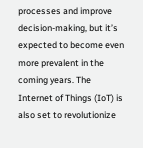processes and improve decision-making, but it’s expected to become even more prevalent in the coming years. The Internet of Things (IoT) is also set to revolutionize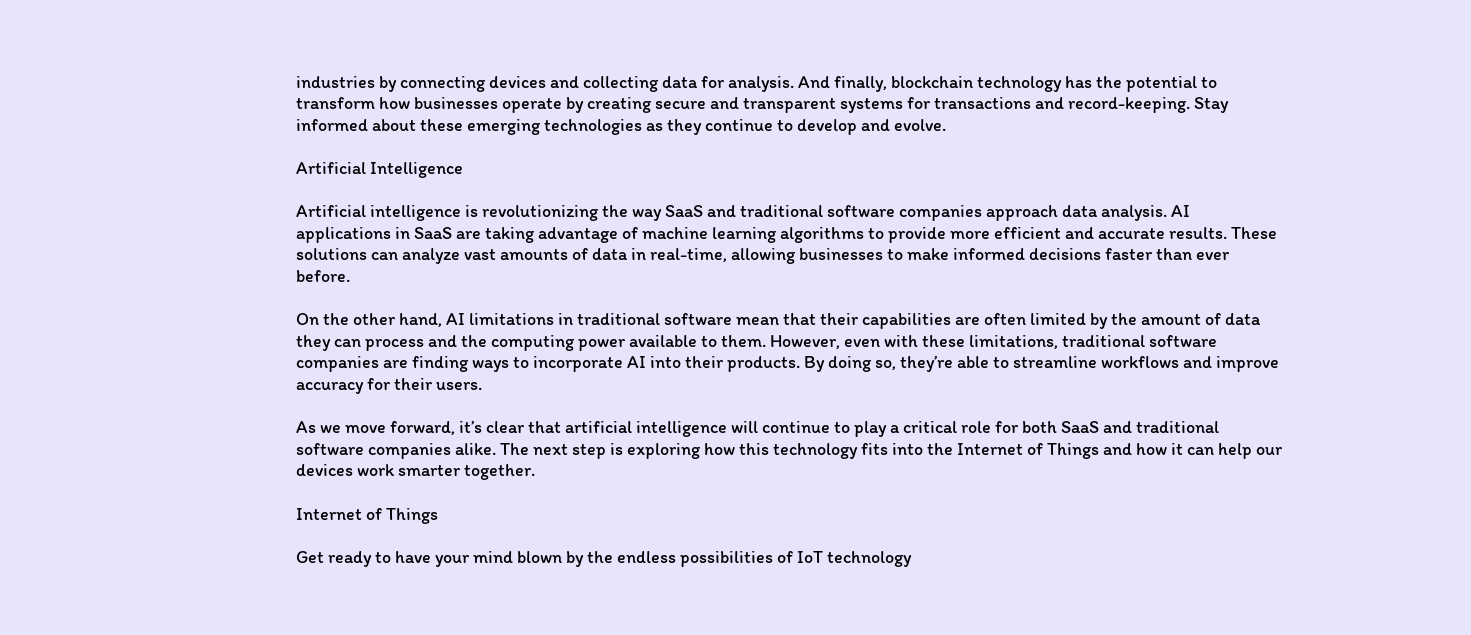industries by connecting devices and collecting data for analysis. And finally, blockchain technology has the potential to transform how businesses operate by creating secure and transparent systems for transactions and record-keeping. Stay informed about these emerging technologies as they continue to develop and evolve.

Artificial Intelligence

Artificial intelligence is revolutionizing the way SaaS and traditional software companies approach data analysis. AI applications in SaaS are taking advantage of machine learning algorithms to provide more efficient and accurate results. These solutions can analyze vast amounts of data in real-time, allowing businesses to make informed decisions faster than ever before.

On the other hand, AI limitations in traditional software mean that their capabilities are often limited by the amount of data they can process and the computing power available to them. However, even with these limitations, traditional software companies are finding ways to incorporate AI into their products. By doing so, they’re able to streamline workflows and improve accuracy for their users.

As we move forward, it’s clear that artificial intelligence will continue to play a critical role for both SaaS and traditional software companies alike. The next step is exploring how this technology fits into the Internet of Things and how it can help our devices work smarter together.

Internet of Things

Get ready to have your mind blown by the endless possibilities of IoT technology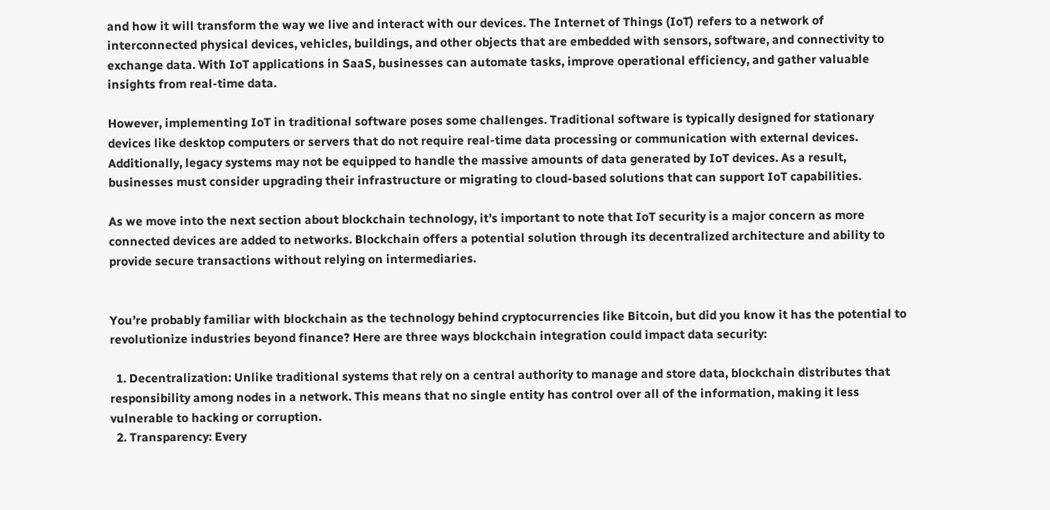and how it will transform the way we live and interact with our devices. The Internet of Things (IoT) refers to a network of interconnected physical devices, vehicles, buildings, and other objects that are embedded with sensors, software, and connectivity to exchange data. With IoT applications in SaaS, businesses can automate tasks, improve operational efficiency, and gather valuable insights from real-time data.

However, implementing IoT in traditional software poses some challenges. Traditional software is typically designed for stationary devices like desktop computers or servers that do not require real-time data processing or communication with external devices. Additionally, legacy systems may not be equipped to handle the massive amounts of data generated by IoT devices. As a result, businesses must consider upgrading their infrastructure or migrating to cloud-based solutions that can support IoT capabilities.

As we move into the next section about blockchain technology, it’s important to note that IoT security is a major concern as more connected devices are added to networks. Blockchain offers a potential solution through its decentralized architecture and ability to provide secure transactions without relying on intermediaries.


You’re probably familiar with blockchain as the technology behind cryptocurrencies like Bitcoin, but did you know it has the potential to revolutionize industries beyond finance? Here are three ways blockchain integration could impact data security:

  1. Decentralization: Unlike traditional systems that rely on a central authority to manage and store data, blockchain distributes that responsibility among nodes in a network. This means that no single entity has control over all of the information, making it less vulnerable to hacking or corruption.
  2. Transparency: Every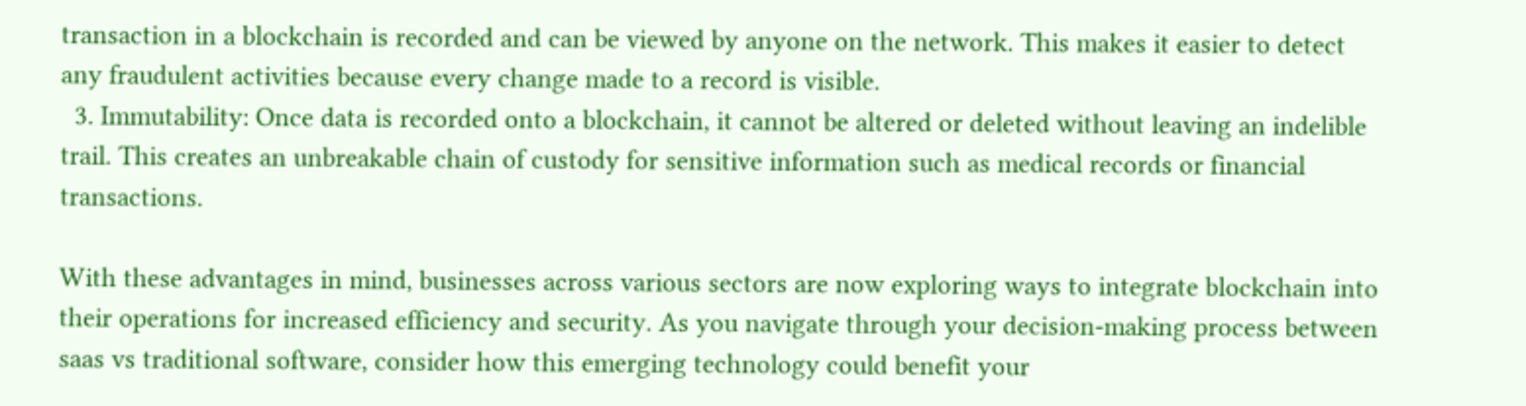transaction in a blockchain is recorded and can be viewed by anyone on the network. This makes it easier to detect any fraudulent activities because every change made to a record is visible.
  3. Immutability: Once data is recorded onto a blockchain, it cannot be altered or deleted without leaving an indelible trail. This creates an unbreakable chain of custody for sensitive information such as medical records or financial transactions.

With these advantages in mind, businesses across various sectors are now exploring ways to integrate blockchain into their operations for increased efficiency and security. As you navigate through your decision-making process between saas vs traditional software, consider how this emerging technology could benefit your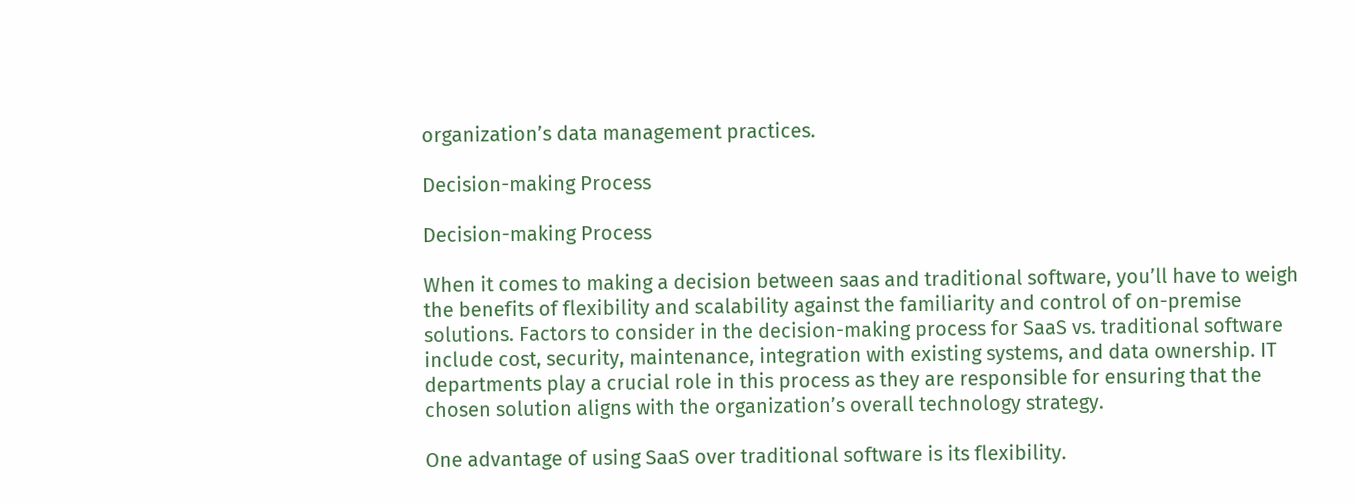organization’s data management practices.

Decision-making Process

Decision-making Process

When it comes to making a decision between saas and traditional software, you’ll have to weigh the benefits of flexibility and scalability against the familiarity and control of on-premise solutions. Factors to consider in the decision-making process for SaaS vs. traditional software include cost, security, maintenance, integration with existing systems, and data ownership. IT departments play a crucial role in this process as they are responsible for ensuring that the chosen solution aligns with the organization’s overall technology strategy.

One advantage of using SaaS over traditional software is its flexibility.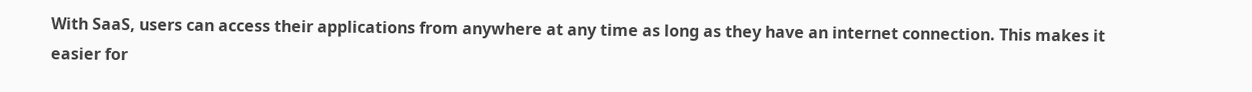With SaaS, users can access their applications from anywhere at any time as long as they have an internet connection. This makes it easier for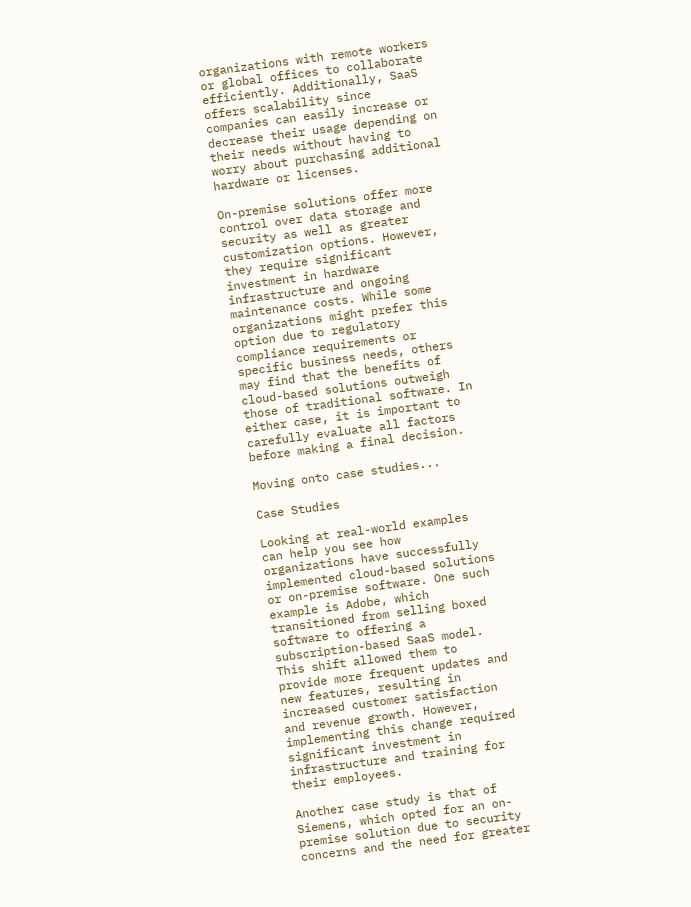organizations with remote workers or global offices to collaborate efficiently. Additionally, SaaS offers scalability since companies can easily increase or decrease their usage depending on their needs without having to worry about purchasing additional hardware or licenses.

On-premise solutions offer more control over data storage and security as well as greater customization options. However, they require significant investment in hardware infrastructure and ongoing maintenance costs. While some organizations might prefer this option due to regulatory compliance requirements or specific business needs, others may find that the benefits of cloud-based solutions outweigh those of traditional software. In either case, it is important to carefully evaluate all factors before making a final decision.

Moving onto case studies...

Case Studies

Looking at real-world examples can help you see how organizations have successfully implemented cloud-based solutions or on-premise software. One such example is Adobe, which transitioned from selling boxed software to offering a subscription-based SaaS model. This shift allowed them to provide more frequent updates and new features, resulting in increased customer satisfaction and revenue growth. However, implementing this change required significant investment in infrastructure and training for their employees.

Another case study is that of Siemens, which opted for an on-premise solution due to security concerns and the need for greater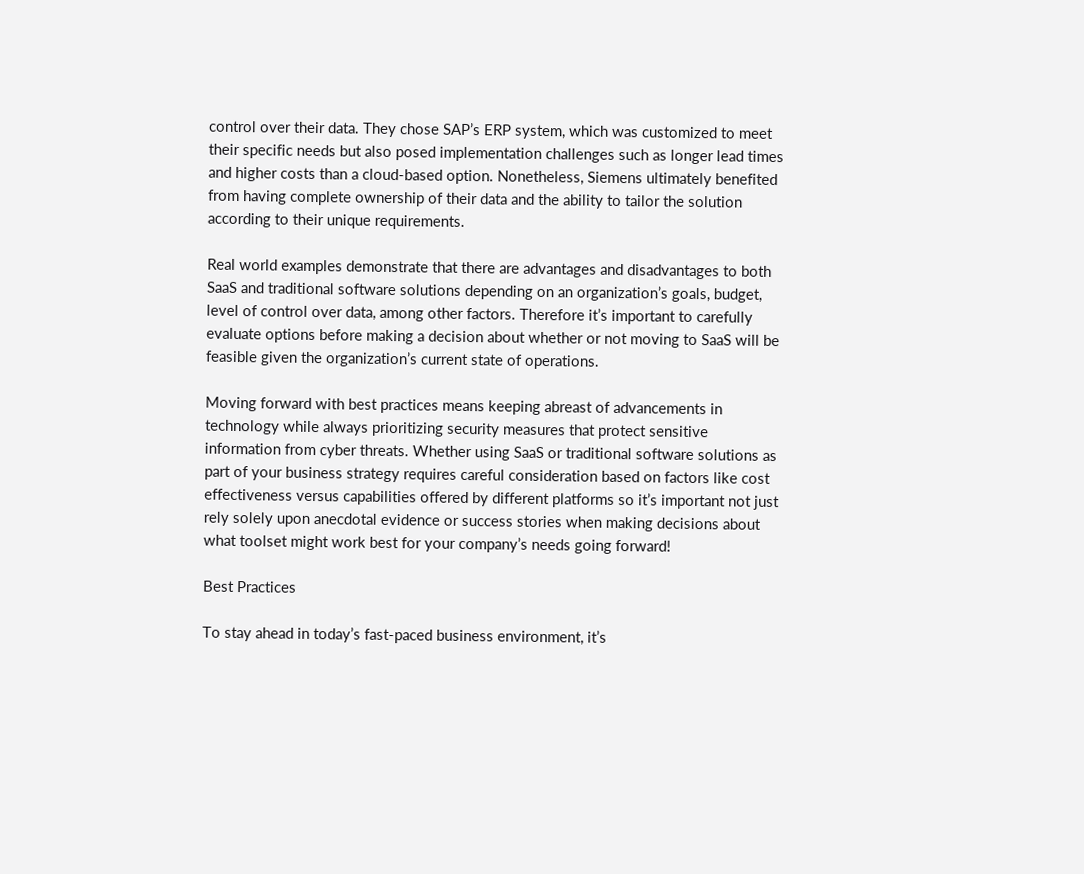control over their data. They chose SAP’s ERP system, which was customized to meet their specific needs but also posed implementation challenges such as longer lead times and higher costs than a cloud-based option. Nonetheless, Siemens ultimately benefited from having complete ownership of their data and the ability to tailor the solution according to their unique requirements.

Real world examples demonstrate that there are advantages and disadvantages to both SaaS and traditional software solutions depending on an organization’s goals, budget, level of control over data, among other factors. Therefore it’s important to carefully evaluate options before making a decision about whether or not moving to SaaS will be feasible given the organization’s current state of operations.

Moving forward with best practices means keeping abreast of advancements in technology while always prioritizing security measures that protect sensitive information from cyber threats. Whether using SaaS or traditional software solutions as part of your business strategy requires careful consideration based on factors like cost effectiveness versus capabilities offered by different platforms so it’s important not just rely solely upon anecdotal evidence or success stories when making decisions about what toolset might work best for your company’s needs going forward!

Best Practices

To stay ahead in today’s fast-paced business environment, it’s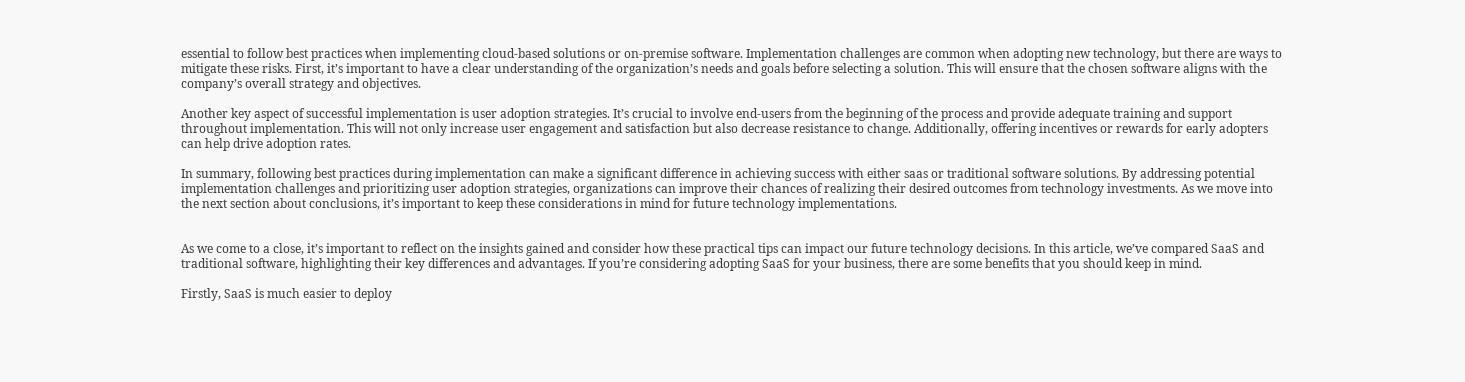essential to follow best practices when implementing cloud-based solutions or on-premise software. Implementation challenges are common when adopting new technology, but there are ways to mitigate these risks. First, it’s important to have a clear understanding of the organization’s needs and goals before selecting a solution. This will ensure that the chosen software aligns with the company’s overall strategy and objectives.

Another key aspect of successful implementation is user adoption strategies. It’s crucial to involve end-users from the beginning of the process and provide adequate training and support throughout implementation. This will not only increase user engagement and satisfaction but also decrease resistance to change. Additionally, offering incentives or rewards for early adopters can help drive adoption rates.

In summary, following best practices during implementation can make a significant difference in achieving success with either saas or traditional software solutions. By addressing potential implementation challenges and prioritizing user adoption strategies, organizations can improve their chances of realizing their desired outcomes from technology investments. As we move into the next section about conclusions, it’s important to keep these considerations in mind for future technology implementations.


As we come to a close, it’s important to reflect on the insights gained and consider how these practical tips can impact our future technology decisions. In this article, we’ve compared SaaS and traditional software, highlighting their key differences and advantages. If you’re considering adopting SaaS for your business, there are some benefits that you should keep in mind.

Firstly, SaaS is much easier to deploy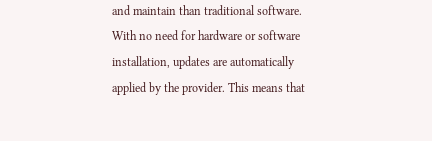and maintain than traditional software. With no need for hardware or software installation, updates are automatically applied by the provider. This means that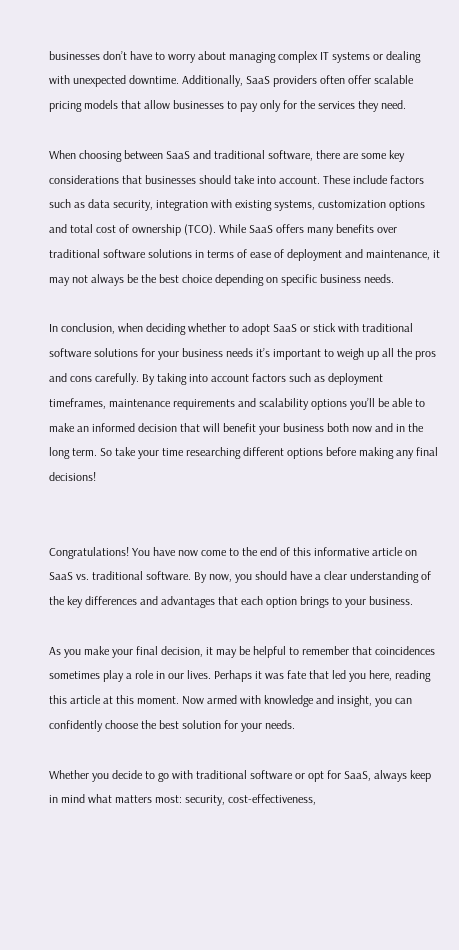businesses don’t have to worry about managing complex IT systems or dealing with unexpected downtime. Additionally, SaaS providers often offer scalable pricing models that allow businesses to pay only for the services they need.

When choosing between SaaS and traditional software, there are some key considerations that businesses should take into account. These include factors such as data security, integration with existing systems, customization options and total cost of ownership (TCO). While SaaS offers many benefits over traditional software solutions in terms of ease of deployment and maintenance, it may not always be the best choice depending on specific business needs.

In conclusion, when deciding whether to adopt SaaS or stick with traditional software solutions for your business needs it’s important to weigh up all the pros and cons carefully. By taking into account factors such as deployment timeframes, maintenance requirements and scalability options you’ll be able to make an informed decision that will benefit your business both now and in the long term. So take your time researching different options before making any final decisions!


Congratulations! You have now come to the end of this informative article on SaaS vs. traditional software. By now, you should have a clear understanding of the key differences and advantages that each option brings to your business.

As you make your final decision, it may be helpful to remember that coincidences sometimes play a role in our lives. Perhaps it was fate that led you here, reading this article at this moment. Now armed with knowledge and insight, you can confidently choose the best solution for your needs.

Whether you decide to go with traditional software or opt for SaaS, always keep in mind what matters most: security, cost-effectiveness,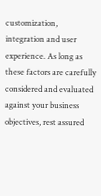customization, integration and user experience. As long as these factors are carefully considered and evaluated against your business objectives, rest assured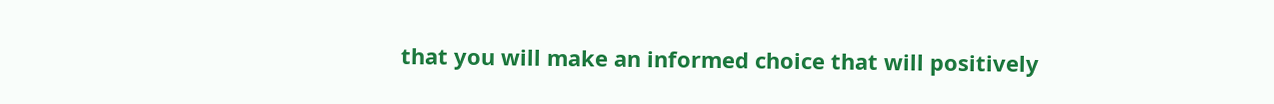that you will make an informed choice that will positively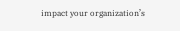impact your organization’s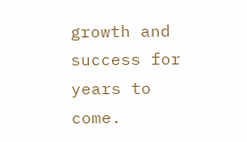growth and success for years to come.